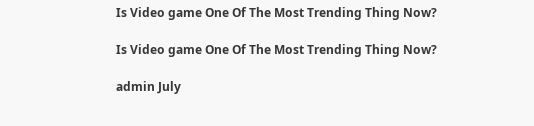Is Video game One Of The Most Trending Thing Now?

Is Video game One Of The Most Trending Thing Now?

admin July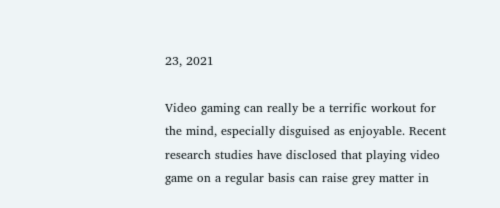23, 2021

Video gaming can really be a terrific workout for the mind, especially disguised as enjoyable. Recent research studies have disclosed that playing video game on a regular basis can raise grey matter in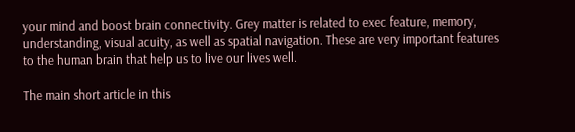your mind and boost brain connectivity. Grey matter is related to exec feature, memory, understanding, visual acuity, as well as spatial navigation. These are very important features to the human brain that help us to live our lives well.

The main short article in this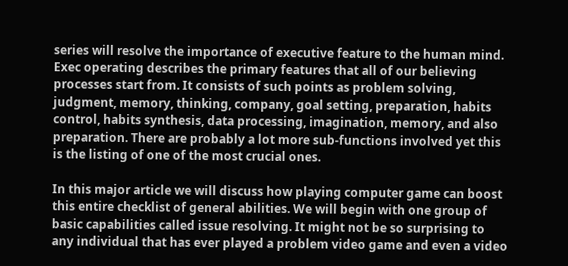series will resolve the importance of executive feature to the human mind. Exec operating describes the primary features that all of our believing processes start from. It consists of such points as problem solving, judgment, memory, thinking, company, goal setting, preparation, habits control, habits synthesis, data processing, imagination, memory, and also preparation. There are probably a lot more sub-functions involved yet this is the listing of one of the most crucial ones.

In this major article we will discuss how playing computer game can boost this entire checklist of general abilities. We will begin with one group of basic capabilities called issue resolving. It might not be so surprising to any individual that has ever played a problem video game and even a video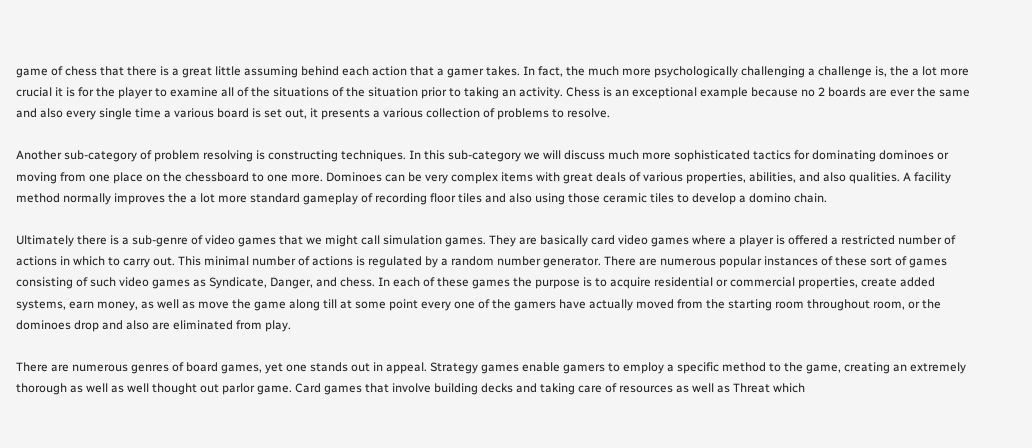game of chess that there is a great little assuming behind each action that a gamer takes. In fact, the much more psychologically challenging a challenge is, the a lot more crucial it is for the player to examine all of the situations of the situation prior to taking an activity. Chess is an exceptional example because no 2 boards are ever the same and also every single time a various board is set out, it presents a various collection of problems to resolve.

Another sub-category of problem resolving is constructing techniques. In this sub-category we will discuss much more sophisticated tactics for dominating dominoes or moving from one place on the chessboard to one more. Dominoes can be very complex items with great deals of various properties, abilities, and also qualities. A facility method normally improves the a lot more standard gameplay of recording floor tiles and also using those ceramic tiles to develop a domino chain.

Ultimately there is a sub-genre of video games that we might call simulation games. They are basically card video games where a player is offered a restricted number of actions in which to carry out. This minimal number of actions is regulated by a random number generator. There are numerous popular instances of these sort of games consisting of such video games as Syndicate, Danger, and chess. In each of these games the purpose is to acquire residential or commercial properties, create added systems, earn money, as well as move the game along till at some point every one of the gamers have actually moved from the starting room throughout room, or the dominoes drop and also are eliminated from play.

There are numerous genres of board games, yet one stands out in appeal. Strategy games enable gamers to employ a specific method to the game, creating an extremely thorough as well as well thought out parlor game. Card games that involve building decks and taking care of resources as well as Threat which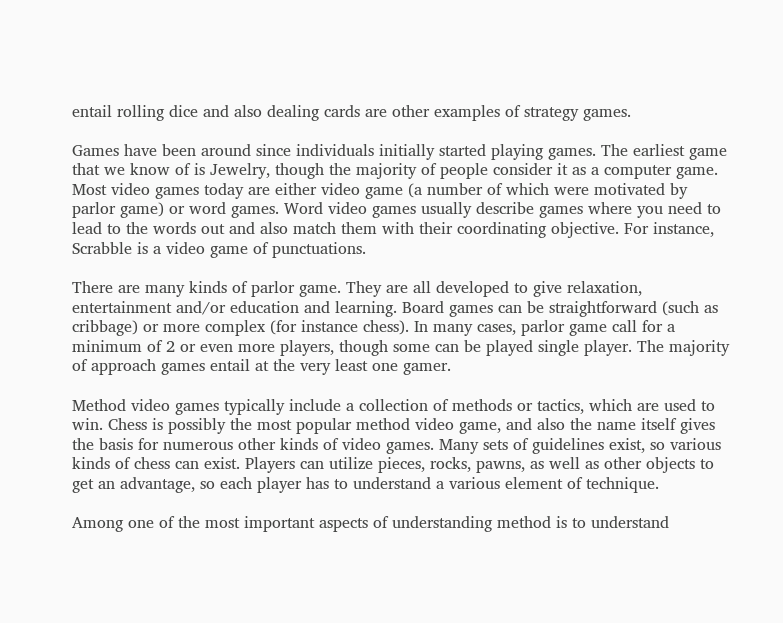entail rolling dice and also dealing cards are other examples of strategy games.

Games have been around since individuals initially started playing games. The earliest game that we know of is Jewelry, though the majority of people consider it as a computer game. Most video games today are either video game (a number of which were motivated by parlor game) or word games. Word video games usually describe games where you need to lead to the words out and also match them with their coordinating objective. For instance, Scrabble is a video game of punctuations.

There are many kinds of parlor game. They are all developed to give relaxation, entertainment and/or education and learning. Board games can be straightforward (such as cribbage) or more complex (for instance chess). In many cases, parlor game call for a minimum of 2 or even more players, though some can be played single player. The majority of approach games entail at the very least one gamer.

Method video games typically include a collection of methods or tactics, which are used to win. Chess is possibly the most popular method video game, and also the name itself gives the basis for numerous other kinds of video games. Many sets of guidelines exist, so various kinds of chess can exist. Players can utilize pieces, rocks, pawns, as well as other objects to get an advantage, so each player has to understand a various element of technique.

Among one of the most important aspects of understanding method is to understand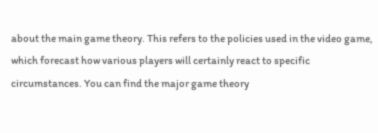about the main game theory. This refers to the policies used in the video game, which forecast how various players will certainly react to specific circumstances. You can find the major game theory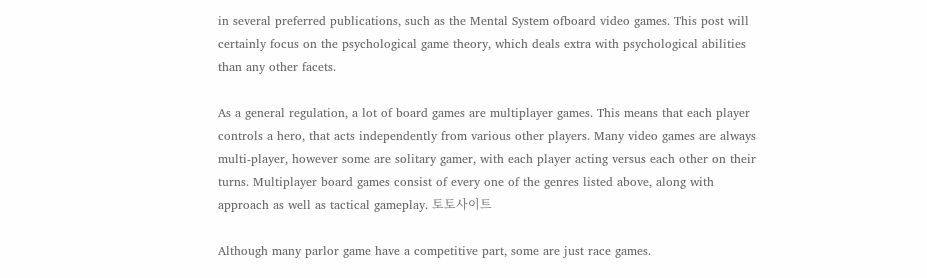in several preferred publications, such as the Mental System ofboard video games. This post will certainly focus on the psychological game theory, which deals extra with psychological abilities than any other facets.

As a general regulation, a lot of board games are multiplayer games. This means that each player controls a hero, that acts independently from various other players. Many video games are always multi-player, however some are solitary gamer, with each player acting versus each other on their turns. Multiplayer board games consist of every one of the genres listed above, along with approach as well as tactical gameplay. 토토사이트

Although many parlor game have a competitive part, some are just race games.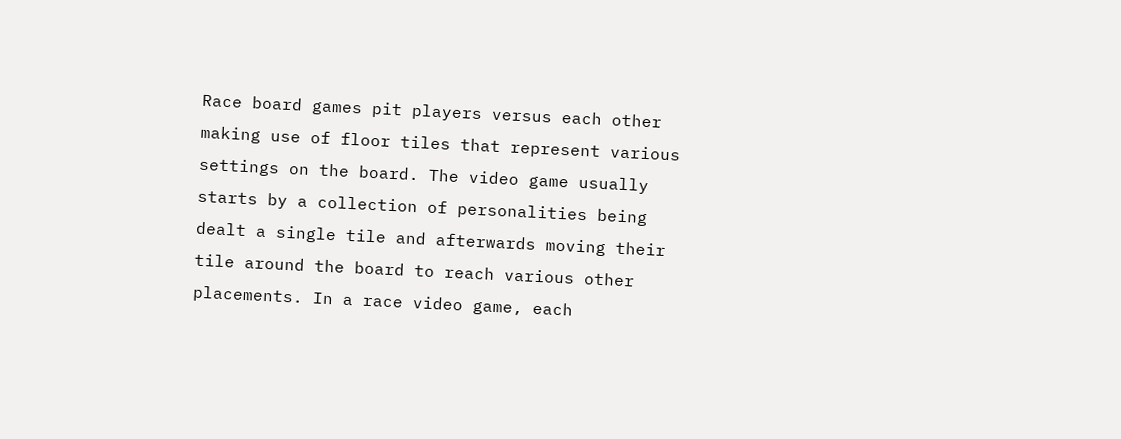Race board games pit players versus each other making use of floor tiles that represent various settings on the board. The video game usually starts by a collection of personalities being dealt a single tile and afterwards moving their tile around the board to reach various other placements. In a race video game, each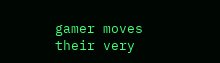gamer moves their very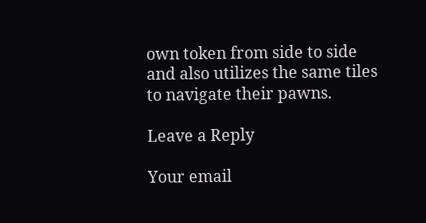own token from side to side and also utilizes the same tiles to navigate their pawns.

Leave a Reply

Your email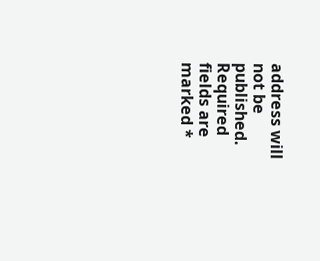address will not be published. Required fields are marked *